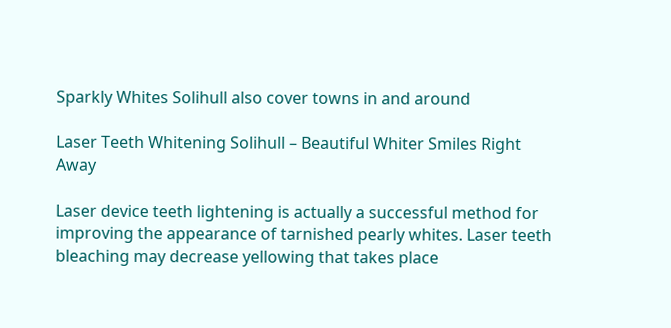Sparkly Whites Solihull also cover towns in and around

Laser Teeth Whitening Solihull – Beautiful Whiter Smiles Right Away

Laser device teeth lightening is actually a successful method for improving the appearance of tarnished pearly whites. Laser teeth bleaching may decrease yellowing that takes place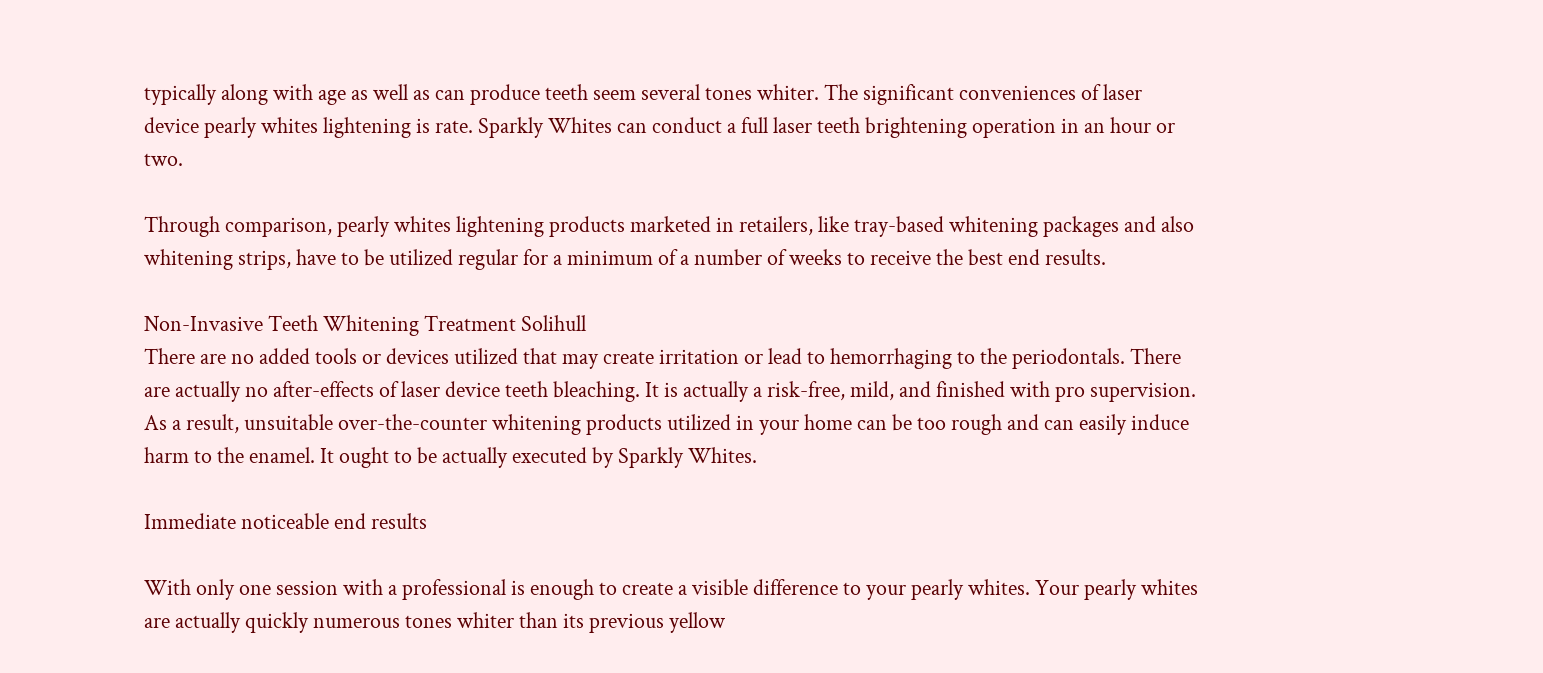typically along with age as well as can produce teeth seem several tones whiter. The significant conveniences of laser device pearly whites lightening is rate. Sparkly Whites can conduct a full laser teeth brightening operation in an hour or two.

Through comparison, pearly whites lightening products marketed in retailers, like tray-based whitening packages and also whitening strips, have to be utilized regular for a minimum of a number of weeks to receive the best end results.

Non-Invasive Teeth Whitening Treatment Solihull
There are no added tools or devices utilized that may create irritation or lead to hemorrhaging to the periodontals. There are actually no after-effects of laser device teeth bleaching. It is actually a risk-free, mild, and finished with pro supervision. As a result, unsuitable over-the-counter whitening products utilized in your home can be too rough and can easily induce harm to the enamel. It ought to be actually executed by Sparkly Whites.

Immediate noticeable end results

With only one session with a professional is enough to create a visible difference to your pearly whites. Your pearly whites are actually quickly numerous tones whiter than its previous yellow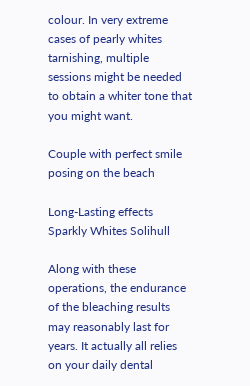colour. In very extreme cases of pearly whites tarnishing, multiple sessions might be needed to obtain a whiter tone that you might want.

Couple with perfect smile posing on the beach

Long-Lasting effects Sparkly Whites Solihull

Along with these operations, the endurance of the bleaching results may reasonably last for years. It actually all relies on your daily dental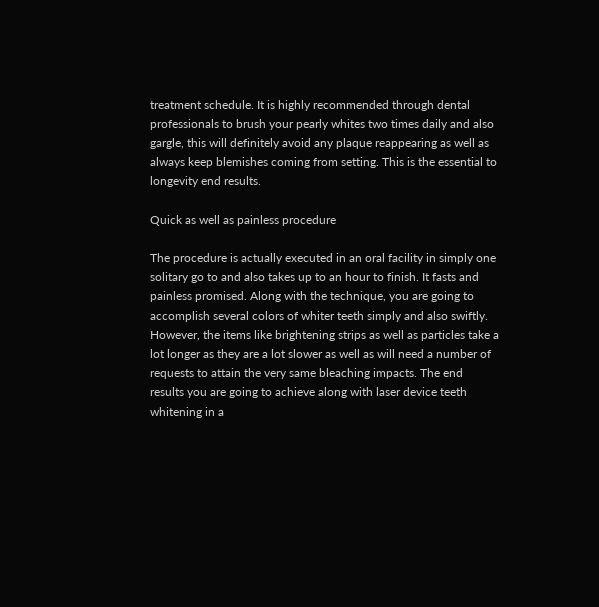treatment schedule. It is highly recommended through dental professionals to brush your pearly whites two times daily and also gargle, this will definitely avoid any plaque reappearing as well as always keep blemishes coming from setting. This is the essential to longevity end results.

Quick as well as painless procedure

The procedure is actually executed in an oral facility in simply one solitary go to and also takes up to an hour to finish. It fasts and painless promised. Along with the technique, you are going to accomplish several colors of whiter teeth simply and also swiftly. However, the items like brightening strips as well as particles take a lot longer as they are a lot slower as well as will need a number of requests to attain the very same bleaching impacts. The end results you are going to achieve along with laser device teeth whitening in a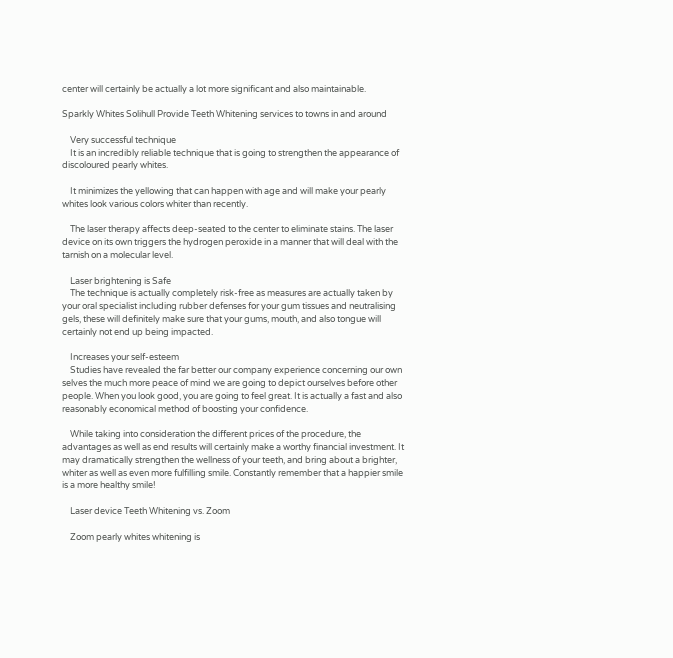center will certainly be actually a lot more significant and also maintainable.

Sparkly Whites Solihull Provide Teeth Whitening services to towns in and around

    Very successful technique
    It is an incredibly reliable technique that is going to strengthen the appearance of discoloured pearly whites.

    It minimizes the yellowing that can happen with age and will make your pearly whites look various colors whiter than recently.

    The laser therapy affects deep-seated to the center to eliminate stains. The laser device on its own triggers the hydrogen peroxide in a manner that will deal with the tarnish on a molecular level.

    Laser brightening is Safe
    The technique is actually completely risk-free as measures are actually taken by your oral specialist including rubber defenses for your gum tissues and neutralising gels, these will definitely make sure that your gums, mouth, and also tongue will certainly not end up being impacted.

    Increases your self-esteem
    Studies have revealed the far better our company experience concerning our own selves the much more peace of mind we are going to depict ourselves before other people. When you look good, you are going to feel great. It is actually a fast and also reasonably economical method of boosting your confidence.

    While taking into consideration the different prices of the procedure, the advantages as well as end results will certainly make a worthy financial investment. It may dramatically strengthen the wellness of your teeth, and bring about a brighter, whiter as well as even more fulfilling smile. Constantly remember that a happier smile is a more healthy smile!

    Laser device Teeth Whitening vs. Zoom

    Zoom pearly whites whitening is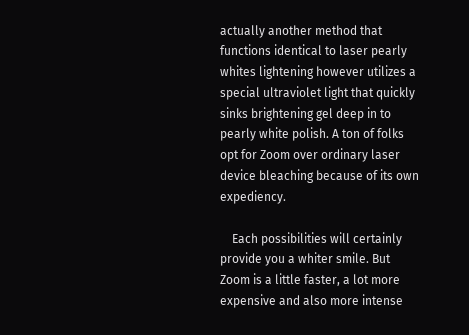actually another method that functions identical to laser pearly whites lightening however utilizes a special ultraviolet light that quickly sinks brightening gel deep in to pearly white polish. A ton of folks opt for Zoom over ordinary laser device bleaching because of its own expediency.

    Each possibilities will certainly provide you a whiter smile. But Zoom is a little faster, a lot more expensive and also more intense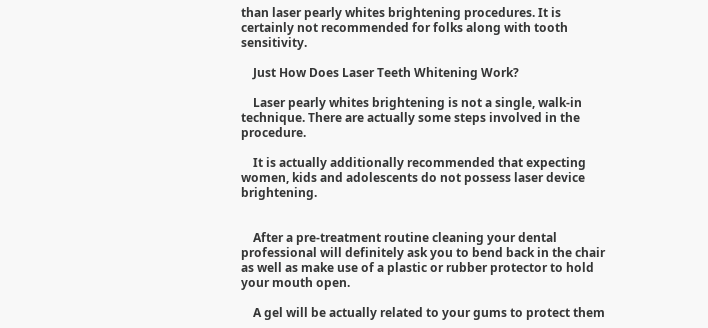than laser pearly whites brightening procedures. It is certainly not recommended for folks along with tooth sensitivity.

    Just How Does Laser Teeth Whitening Work?

    Laser pearly whites brightening is not a single, walk-in technique. There are actually some steps involved in the procedure.

    It is actually additionally recommended that expecting women, kids and adolescents do not possess laser device brightening.


    After a pre-treatment routine cleaning your dental professional will definitely ask you to bend back in the chair as well as make use of a plastic or rubber protector to hold your mouth open.

    A gel will be actually related to your gums to protect them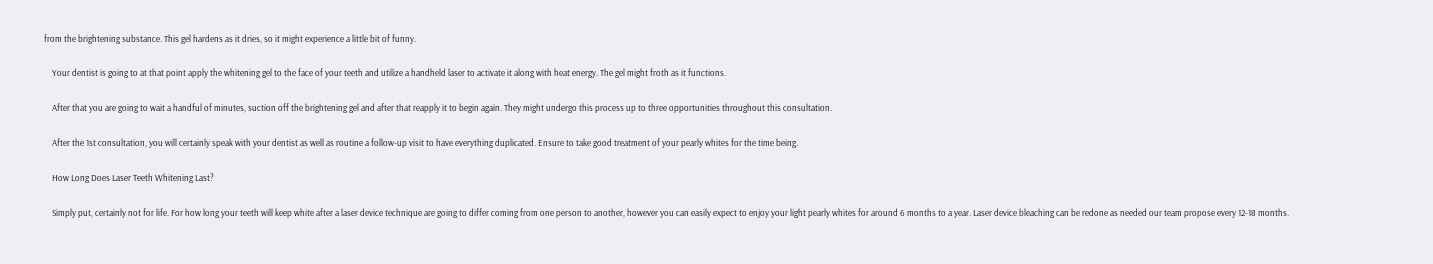from the brightening substance. This gel hardens as it dries, so it might experience a little bit of funny.

    Your dentist is going to at that point apply the whitening gel to the face of your teeth and utilize a handheld laser to activate it along with heat energy. The gel might froth as it functions.

    After that you are going to wait a handful of minutes, suction off the brightening gel and after that reapply it to begin again. They might undergo this process up to three opportunities throughout this consultation.

    After the 1st consultation, you will certainly speak with your dentist as well as routine a follow-up visit to have everything duplicated. Ensure to take good treatment of your pearly whites for the time being.

    How Long Does Laser Teeth Whitening Last?

    Simply put, certainly not for life. For how long your teeth will keep white after a laser device technique are going to differ coming from one person to another, however you can easily expect to enjoy your light pearly whites for around 6 months to a year. Laser device bleaching can be redone as needed our team propose every 12-18 months.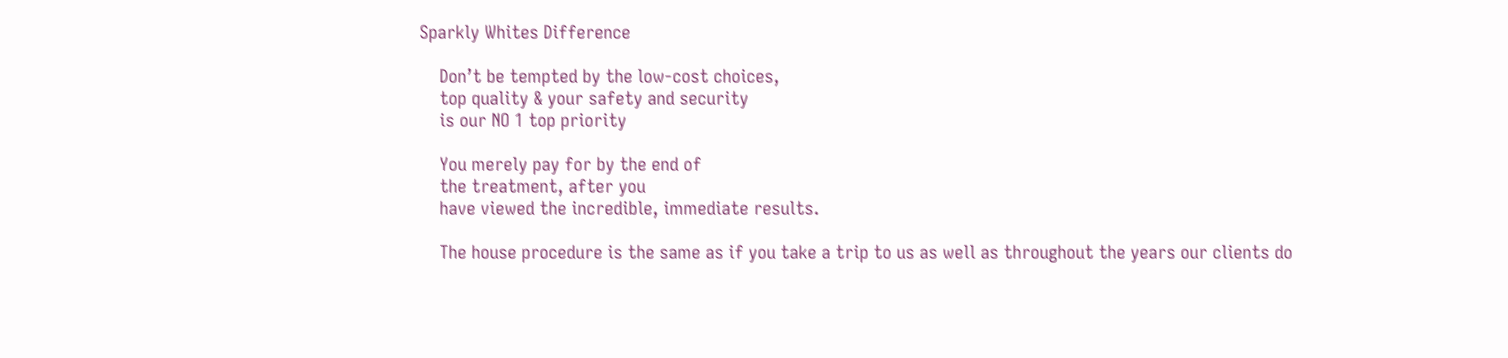Sparkly Whites Difference

    Don’t be tempted by the low-cost choices,
    top quality & your safety and security
    is our NO 1 top priority

    You merely pay for by the end of
    the treatment, after you
    have viewed the incredible, immediate results.

    The house procedure is the same as if you take a trip to us as well as throughout the years our clients do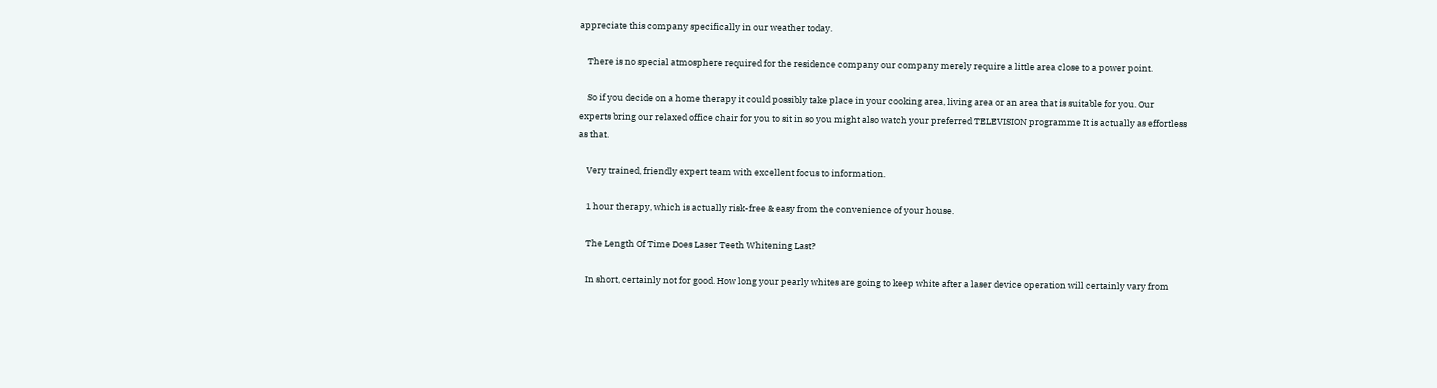appreciate this company specifically in our weather today.

    There is no special atmosphere required for the residence company our company merely require a little area close to a power point.

    So if you decide on a home therapy it could possibly take place in your cooking area, living area or an area that is suitable for you. Our experts bring our relaxed office chair for you to sit in so you might also watch your preferred TELEVISION programme It is actually as effortless as that.

    Very trained, friendly expert team with excellent focus to information.

    1 hour therapy, which is actually risk-free & easy from the convenience of your house.

    The Length Of Time Does Laser Teeth Whitening Last?

    In short, certainly not for good. How long your pearly whites are going to keep white after a laser device operation will certainly vary from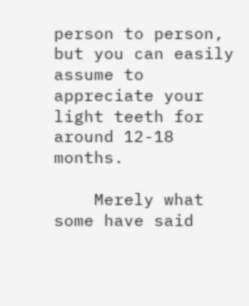person to person, but you can easily assume to appreciate your light teeth for around 12-18 months.

    Merely what some have said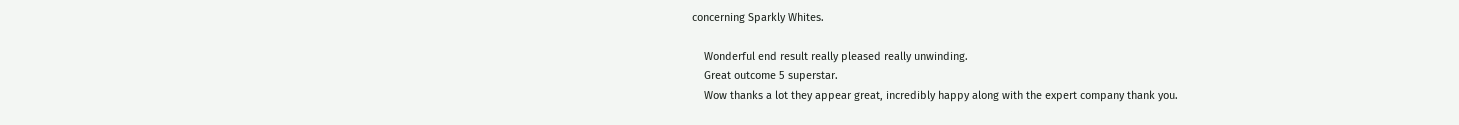concerning Sparkly Whites.

    Wonderful end result really pleased really unwinding.
    Great outcome 5 superstar.
    Wow thanks a lot they appear great, incredibly happy along with the expert company thank you.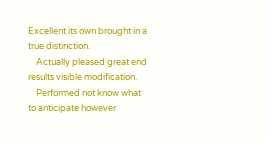Excellent its own brought in a true distinction.
    Actually pleased great end results visible modification.
    Performed not know what to anticipate however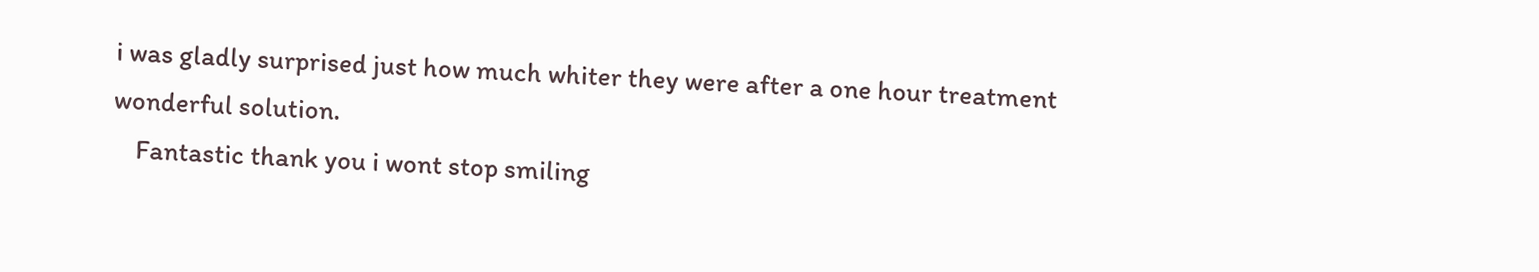i was gladly surprised just how much whiter they were after a one hour treatment wonderful solution.
    Fantastic thank you i wont stop smiling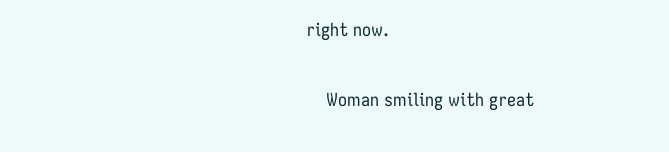right now.

    Woman smiling with great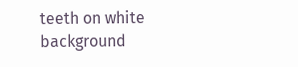teeth on white background